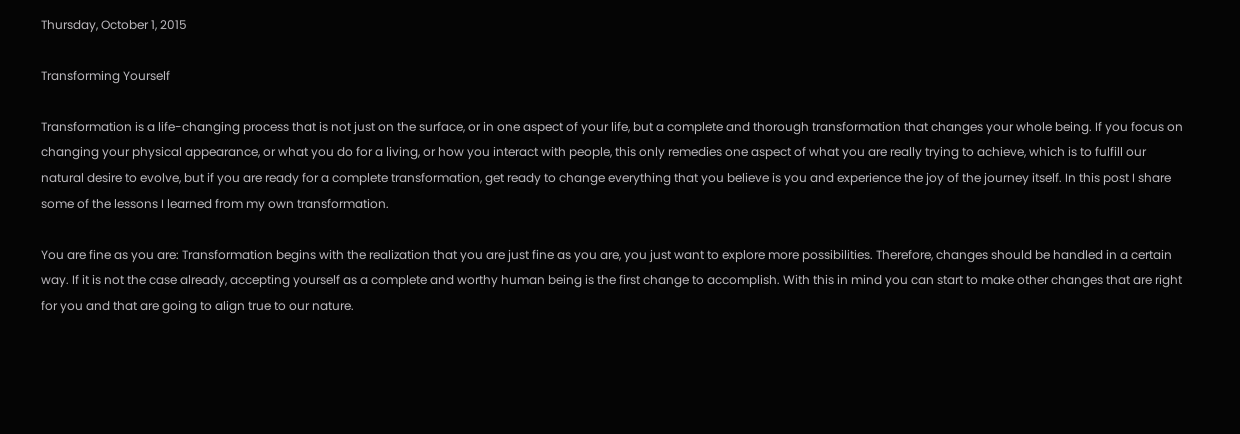Thursday, October 1, 2015

Transforming Yourself

Transformation is a life-changing process that is not just on the surface, or in one aspect of your life, but a complete and thorough transformation that changes your whole being. If you focus on changing your physical appearance, or what you do for a living, or how you interact with people, this only remedies one aspect of what you are really trying to achieve, which is to fulfill our natural desire to evolve, but if you are ready for a complete transformation, get ready to change everything that you believe is you and experience the joy of the journey itself. In this post I share some of the lessons I learned from my own transformation.

You are fine as you are: Transformation begins with the realization that you are just fine as you are, you just want to explore more possibilities. Therefore, changes should be handled in a certain way. If it is not the case already, accepting yourself as a complete and worthy human being is the first change to accomplish. With this in mind you can start to make other changes that are right for you and that are going to align true to our nature.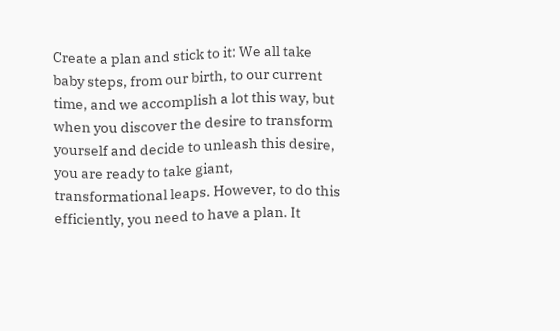Create a plan and stick to it: We all take baby steps, from our birth, to our current time, and we accomplish a lot this way, but when you discover the desire to transform yourself and decide to unleash this desire, you are ready to take giant, transformational leaps. However, to do this efficiently, you need to have a plan. It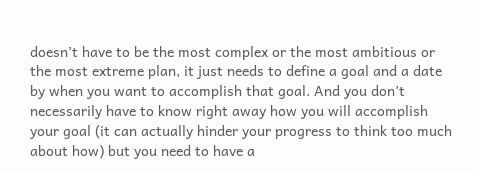doesn’t have to be the most complex or the most ambitious or the most extreme plan, it just needs to define a goal and a date by when you want to accomplish that goal. And you don’t necessarily have to know right away how you will accomplish your goal (it can actually hinder your progress to think too much about how) but you need to have a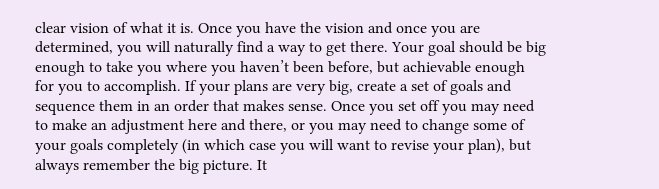clear vision of what it is. Once you have the vision and once you are determined, you will naturally find a way to get there. Your goal should be big enough to take you where you haven’t been before, but achievable enough for you to accomplish. If your plans are very big, create a set of goals and sequence them in an order that makes sense. Once you set off you may need to make an adjustment here and there, or you may need to change some of your goals completely (in which case you will want to revise your plan), but always remember the big picture. It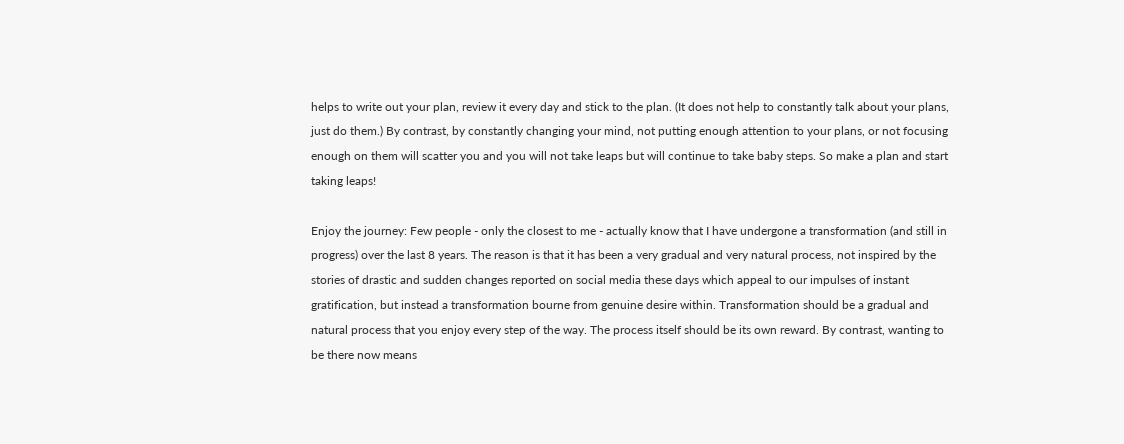helps to write out your plan, review it every day and stick to the plan. (It does not help to constantly talk about your plans, just do them.) By contrast, by constantly changing your mind, not putting enough attention to your plans, or not focusing enough on them will scatter you and you will not take leaps but will continue to take baby steps. So make a plan and start taking leaps!

Enjoy the journey: Few people - only the closest to me - actually know that I have undergone a transformation (and still in progress) over the last 8 years. The reason is that it has been a very gradual and very natural process, not inspired by the stories of drastic and sudden changes reported on social media these days which appeal to our impulses of instant gratification, but instead a transformation bourne from genuine desire within. Transformation should be a gradual and natural process that you enjoy every step of the way. The process itself should be its own reward. By contrast, wanting to be there now means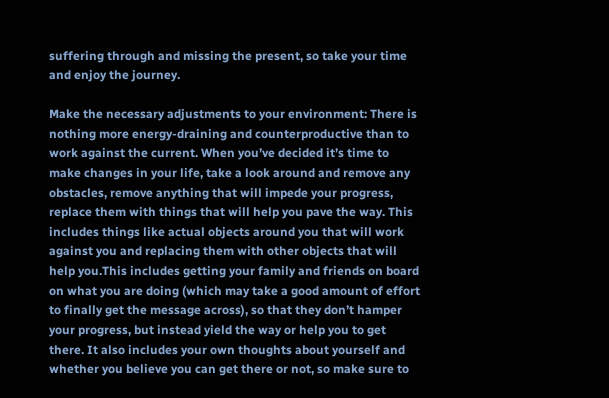suffering through and missing the present, so take your time and enjoy the journey.

Make the necessary adjustments to your environment: There is nothing more energy-draining and counterproductive than to work against the current. When you’ve decided it’s time to make changes in your life, take a look around and remove any obstacles, remove anything that will impede your progress, replace them with things that will help you pave the way. This includes things like actual objects around you that will work against you and replacing them with other objects that will help you.This includes getting your family and friends on board on what you are doing (which may take a good amount of effort to finally get the message across), so that they don’t hamper your progress, but instead yield the way or help you to get there. It also includes your own thoughts about yourself and whether you believe you can get there or not, so make sure to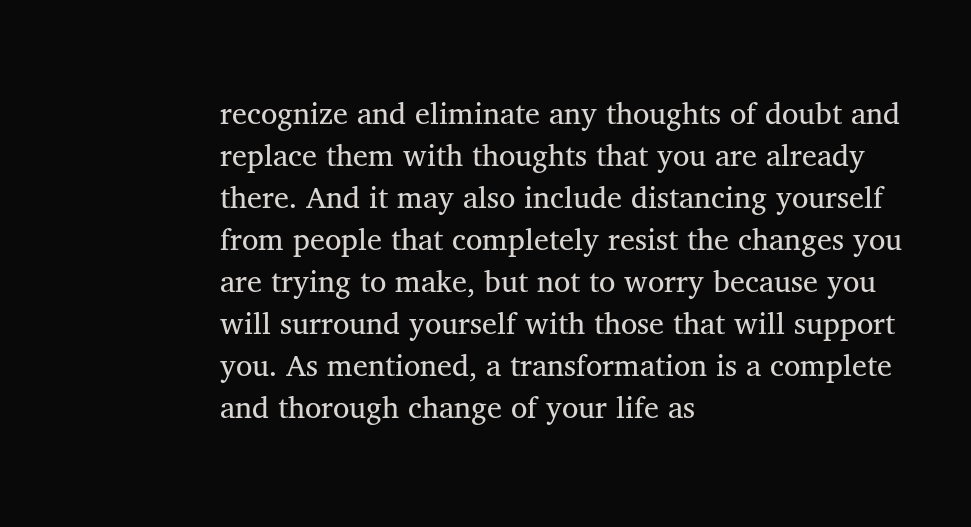recognize and eliminate any thoughts of doubt and replace them with thoughts that you are already there. And it may also include distancing yourself from people that completely resist the changes you are trying to make, but not to worry because you will surround yourself with those that will support you. As mentioned, a transformation is a complete and thorough change of your life as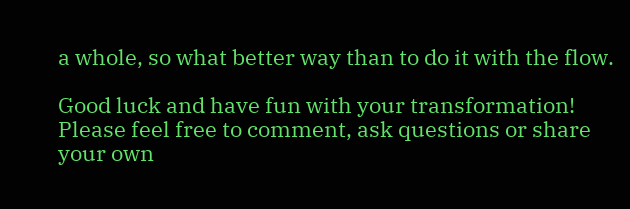a whole, so what better way than to do it with the flow.

Good luck and have fun with your transformation! Please feel free to comment, ask questions or share your own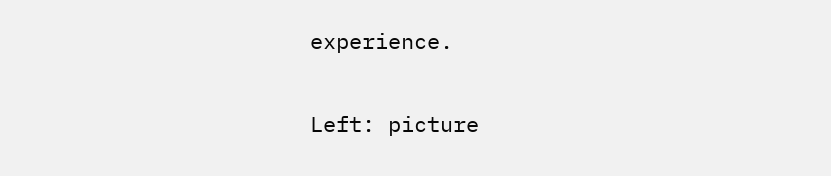experience.

Left: picture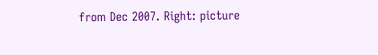from Dec 2007. Right: picture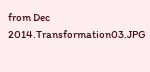from Dec 2014.Transformation03.JPG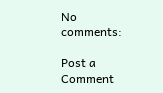No comments:

Post a Comment